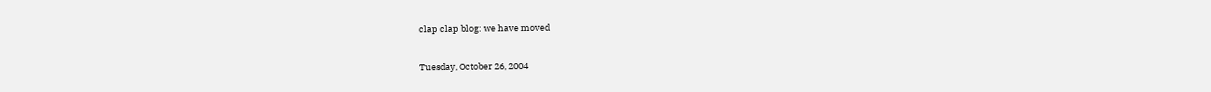clap clap blog: we have moved

Tuesday, October 26, 2004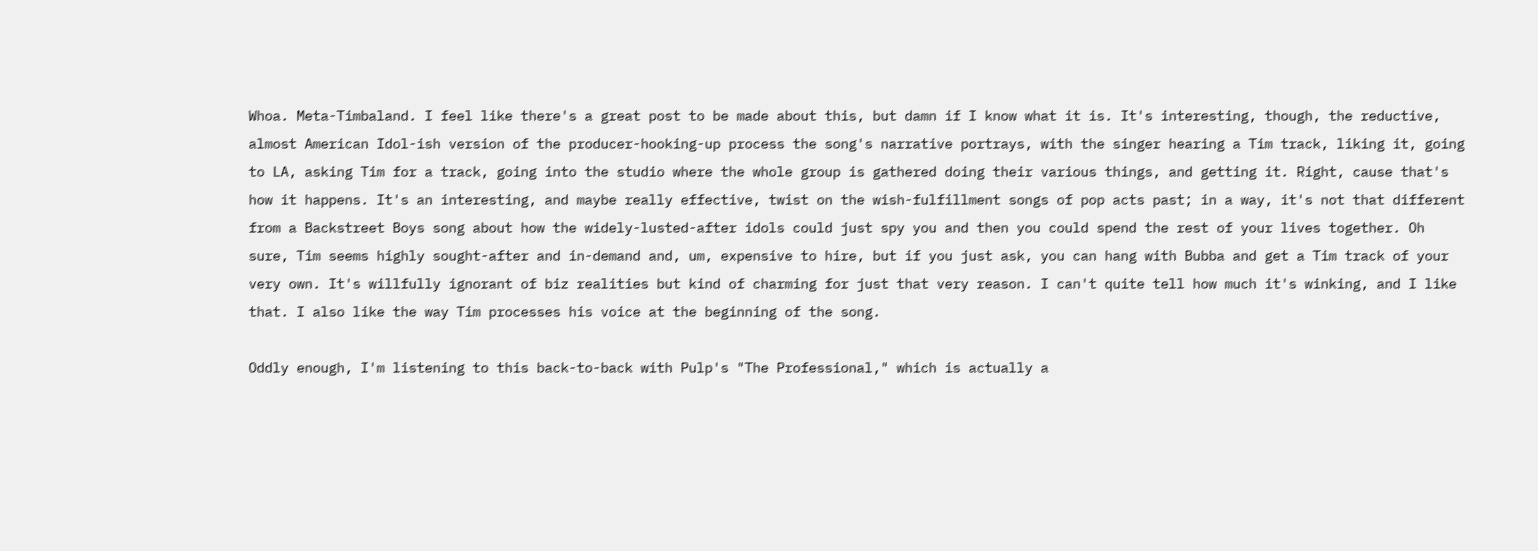Whoa. Meta-Timbaland. I feel like there's a great post to be made about this, but damn if I know what it is. It's interesting, though, the reductive, almost American Idol-ish version of the producer-hooking-up process the song's narrative portrays, with the singer hearing a Tim track, liking it, going to LA, asking Tim for a track, going into the studio where the whole group is gathered doing their various things, and getting it. Right, cause that's how it happens. It's an interesting, and maybe really effective, twist on the wish-fulfillment songs of pop acts past; in a way, it's not that different from a Backstreet Boys song about how the widely-lusted-after idols could just spy you and then you could spend the rest of your lives together. Oh sure, Tim seems highly sought-after and in-demand and, um, expensive to hire, but if you just ask, you can hang with Bubba and get a Tim track of your very own. It's willfully ignorant of biz realities but kind of charming for just that very reason. I can't quite tell how much it's winking, and I like that. I also like the way Tim processes his voice at the beginning of the song.

Oddly enough, I'm listening to this back-to-back with Pulp's "The Professional," which is actually a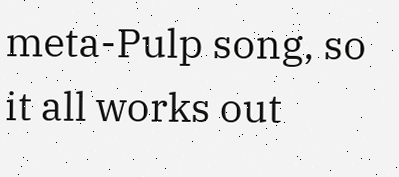meta-Pulp song, so it all works out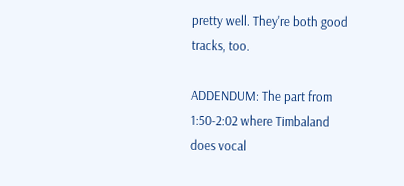pretty well. They're both good tracks, too.

ADDENDUM: The part from 1:50-2:02 where Timbaland does vocal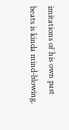imitations of his own past beats is kinda mind-blowing.